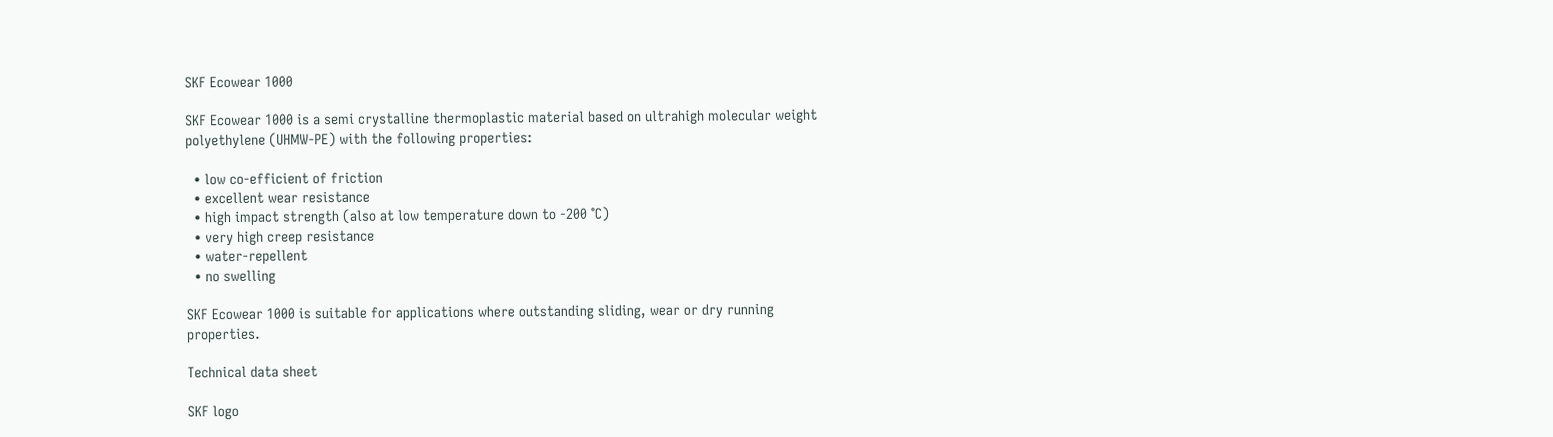SKF Ecowear 1000

SKF Ecowear 1000 is a semi crystalline thermoplastic material based on ultrahigh molecular weight polyethylene (UHMW-PE) with the following properties:

  • low co-efficient of friction
  • excellent wear resistance
  • high impact strength (also at low temperature down to -200 °C)
  • very high creep resistance
  • water-repellent
  • no swelling

SKF Ecowear 1000 is suitable for applications where outstanding sliding, wear or dry running properties.

Technical data sheet

SKF logo